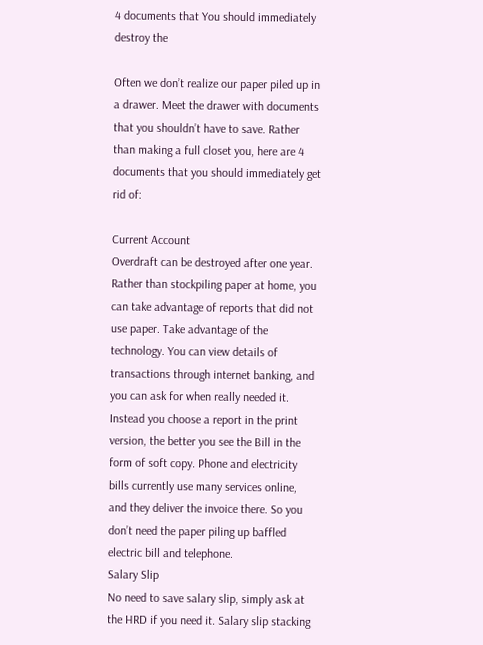4 documents that You should immediately destroy the

Often we don’t realize our paper piled up in a drawer. Meet the drawer with documents that you shouldn’t have to save. Rather than making a full closet you, here are 4 documents that you should immediately get rid of:

Current Account
Overdraft can be destroyed after one year. Rather than stockpiling paper at home, you can take advantage of reports that did not use paper. Take advantage of the technology. You can view details of transactions through internet banking, and you can ask for when really needed it.
Instead you choose a report in the print version, the better you see the Bill in the form of soft copy. Phone and electricity bills currently use many services online, and they deliver the invoice there. So you don’t need the paper piling up baffled electric bill and telephone.
Salary Slip
No need to save salary slip, simply ask at the HRD if you need it. Salary slip stacking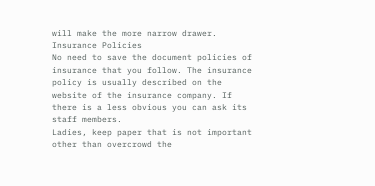will make the more narrow drawer.
Insurance Policies
No need to save the document policies of insurance that you follow. The insurance policy is usually described on the website of the insurance company. If there is a less obvious you can ask its staff members.
Ladies, keep paper that is not important other than overcrowd the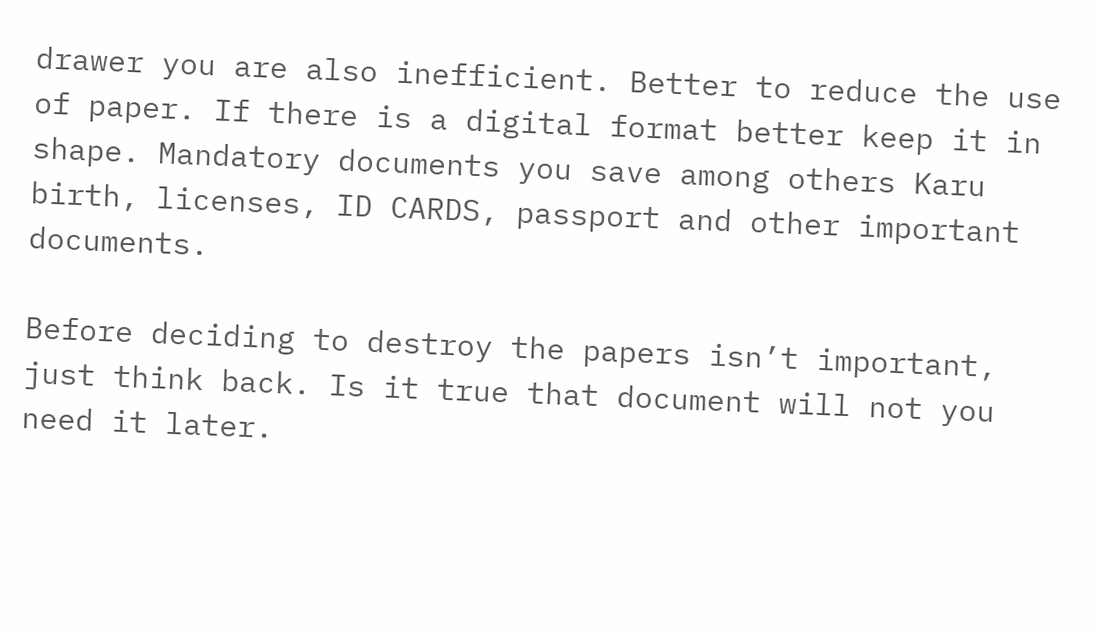drawer you are also inefficient. Better to reduce the use of paper. If there is a digital format better keep it in shape. Mandatory documents you save among others Karu birth, licenses, ID CARDS, passport and other important documents.

Before deciding to destroy the papers isn’t important, just think back. Is it true that document will not you need it later.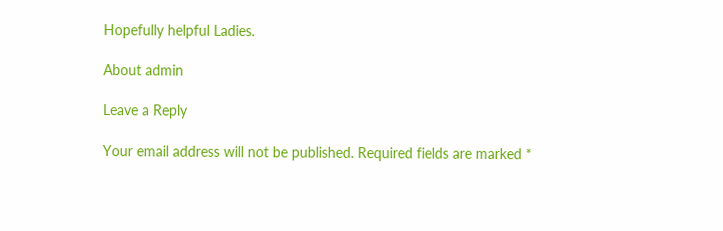Hopefully helpful Ladies.

About admin

Leave a Reply

Your email address will not be published. Required fields are marked *